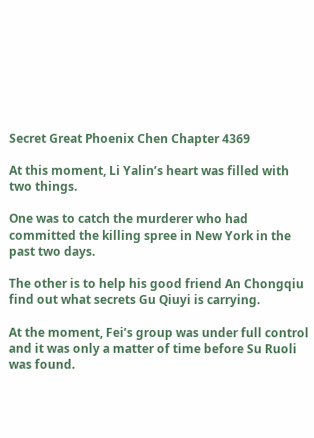Secret Great Phoenix Chen Chapter 4369

At this moment, Li Yalin’s heart was filled with two things.

One was to catch the murderer who had committed the killing spree in New York in the past two days.

The other is to help his good friend An Chongqiu find out what secrets Gu Qiuyi is carrying.

At the moment, Fei’s group was under full control and it was only a matter of time before Su Ruoli was found.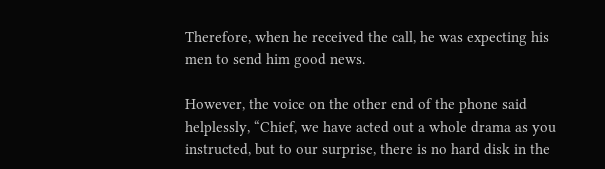Therefore, when he received the call, he was expecting his men to send him good news.

However, the voice on the other end of the phone said helplessly, “Chief, we have acted out a whole drama as you instructed, but to our surprise, there is no hard disk in the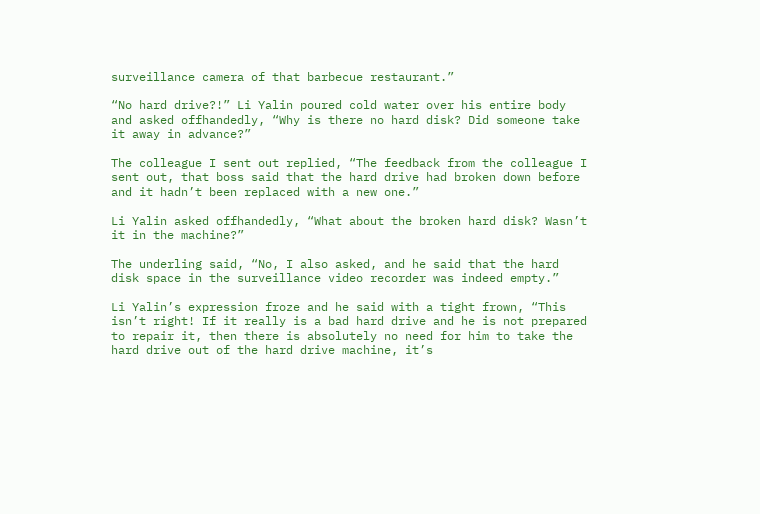surveillance camera of that barbecue restaurant.”

“No hard drive?!” Li Yalin poured cold water over his entire body and asked offhandedly, “Why is there no hard disk? Did someone take it away in advance?”

The colleague I sent out replied, “The feedback from the colleague I sent out, that boss said that the hard drive had broken down before and it hadn’t been replaced with a new one.”

Li Yalin asked offhandedly, “What about the broken hard disk? Wasn’t it in the machine?”

The underling said, “No, I also asked, and he said that the hard disk space in the surveillance video recorder was indeed empty.”

Li Yalin’s expression froze and he said with a tight frown, “This isn’t right! If it really is a bad hard drive and he is not prepared to repair it, then there is absolutely no need for him to take the hard drive out of the hard drive machine, it’s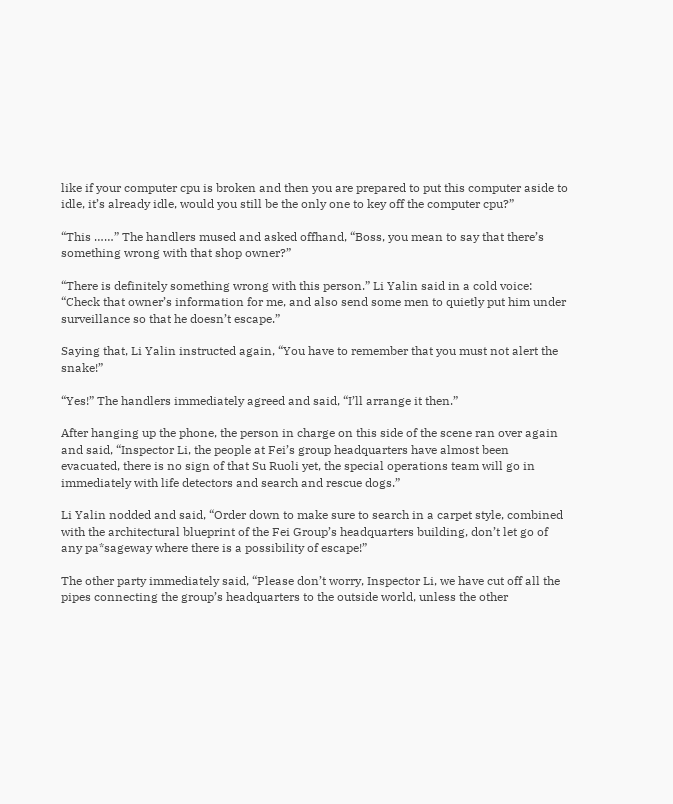like if your computer cpu is broken and then you are prepared to put this computer aside to idle, it’s already idle, would you still be the only one to key off the computer cpu?”

“This ……” The handlers mused and asked offhand, “Boss, you mean to say that there’s something wrong with that shop owner?”

“There is definitely something wrong with this person.” Li Yalin said in a cold voice: “Check that owner’s information for me, and also send some men to quietly put him under surveillance so that he doesn’t escape.”

Saying that, Li Yalin instructed again, “You have to remember that you must not alert the snake!”

“Yes!” The handlers immediately agreed and said, “I’ll arrange it then.”

After hanging up the phone, the person in charge on this side of the scene ran over again and said, “Inspector Li, the people at Fei’s group headquarters have almost been evacuated, there is no sign of that Su Ruoli yet, the special operations team will go in immediately with life detectors and search and rescue dogs.”

Li Yalin nodded and said, “Order down to make sure to search in a carpet style, combined with the architectural blueprint of the Fei Group’s headquarters building, don’t let go of any pa*sageway where there is a possibility of escape!”

The other party immediately said, “Please don’t worry, Inspector Li, we have cut off all the pipes connecting the group’s headquarters to the outside world, unless the other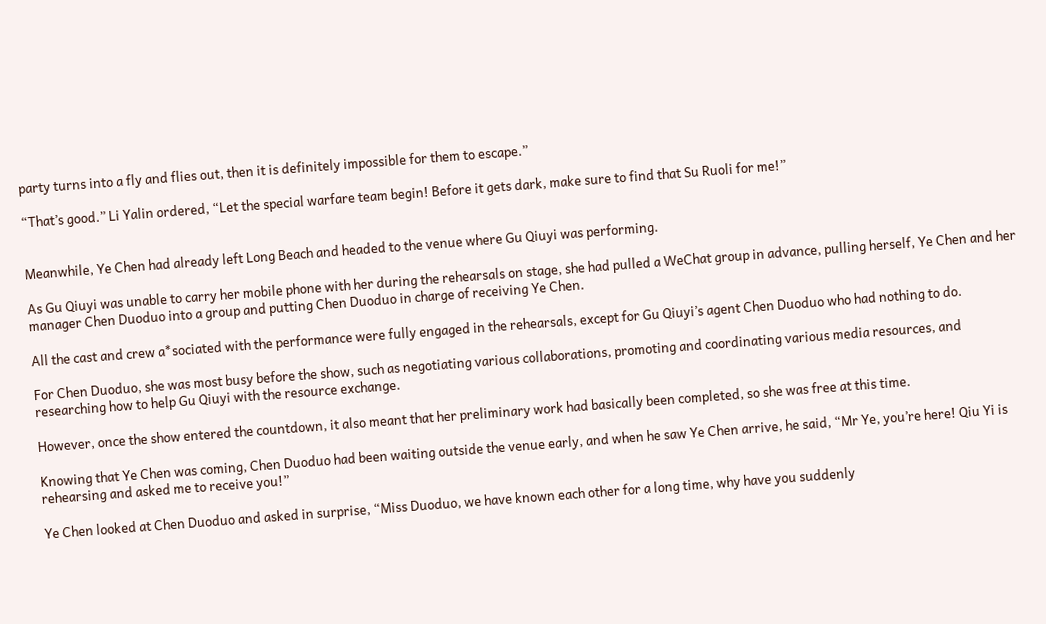party turns into a fly and flies out, then it is definitely impossible for them to escape.”

“That’s good.” Li Yalin ordered, “Let the special warfare team begin! Before it gets dark, make sure to find that Su Ruoli for me!”


Meanwhile, Ye Chen had already left Long Beach and headed to the venue where Gu Qiuyi was performing.

As Gu Qiuyi was unable to carry her mobile phone with her during the rehearsals on stage, she had pulled a WeChat group in advance, pulling herself, Ye Chen and her manager Chen Duoduo into a group and putting Chen Duoduo in charge of receiving Ye Chen.

All the cast and crew a*sociated with the performance were fully engaged in the rehearsals, except for Gu Qiuyi’s agent Chen Duoduo who had nothing to do.

For Chen Duoduo, she was most busy before the show, such as negotiating various collaborations, promoting and coordinating various media resources, and researching how to help Gu Qiuyi with the resource exchange.

However, once the show entered the countdown, it also meant that her preliminary work had basically been completed, so she was free at this time.

Knowing that Ye Chen was coming, Chen Duoduo had been waiting outside the venue early, and when he saw Ye Chen arrive, he said, “Mr Ye, you’re here! Qiu Yi is rehearsing and asked me to receive you!”

Ye Chen looked at Chen Duoduo and asked in surprise, “Miss Duoduo, we have known each other for a long time, why have you suddenly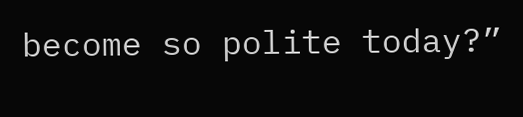become so polite today?”